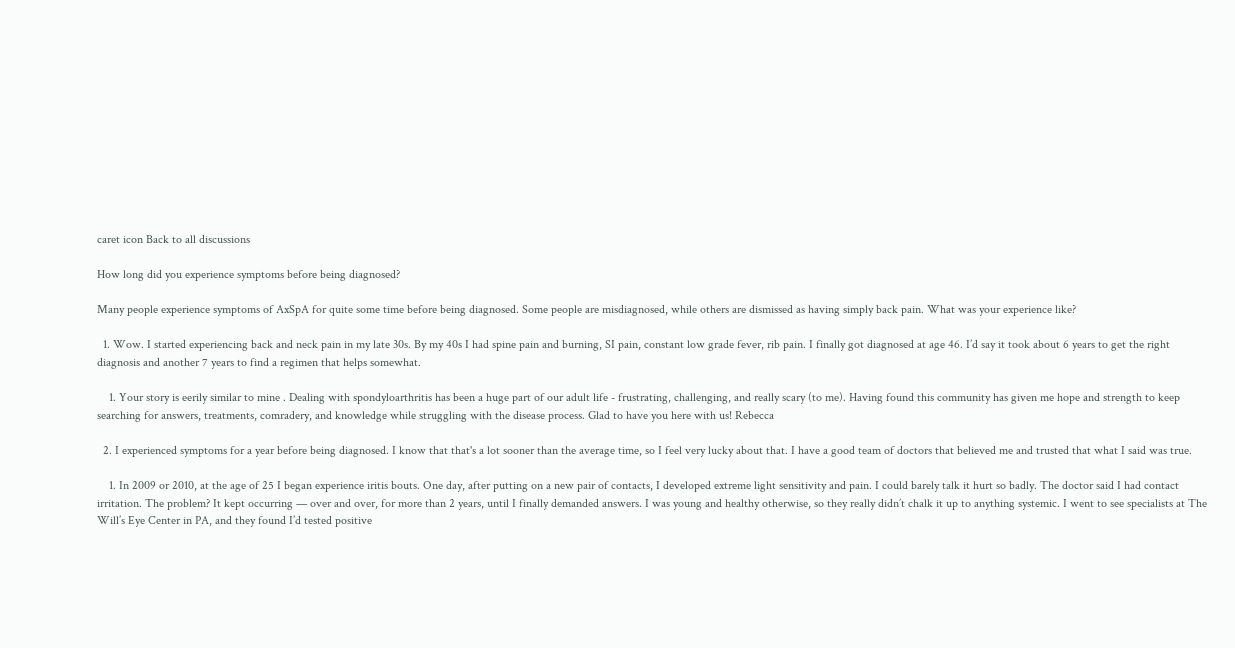caret icon Back to all discussions

How long did you experience symptoms before being diagnosed?

Many people experience symptoms of AxSpA for quite some time before being diagnosed. Some people are misdiagnosed, while others are dismissed as having simply back pain. What was your experience like?

  1. Wow. I started experiencing back and neck pain in my late 30s. By my 40s I had spine pain and burning, SI pain, constant low grade fever, rib pain. I finally got diagnosed at age 46. I’d say it took about 6 years to get the right diagnosis and another 7 years to find a regimen that helps somewhat.

    1. Your story is eerily similar to mine . Dealing with spondyloarthritis has been a huge part of our adult life - frustrating, challenging, and really scary (to me). Having found this community has given me hope and strength to keep searching for answers, treatments, comradery, and knowledge while struggling with the disease process. Glad to have you here with us! Rebecca

  2. I experienced symptoms for a year before being diagnosed. I know that that's a lot sooner than the average time, so I feel very lucky about that. I have a good team of doctors that believed me and trusted that what I said was true.

    1. In 2009 or 2010, at the age of 25 I began experience iritis bouts. One day, after putting on a new pair of contacts, I developed extreme light sensitivity and pain. I could barely talk it hurt so badly. The doctor said I had contact irritation. The problem? It kept occurring — over and over, for more than 2 years, until I finally demanded answers. I was young and healthy otherwise, so they really didn’t chalk it up to anything systemic. I went to see specialists at The Will’s Eye Center in PA, and they found I’d tested positive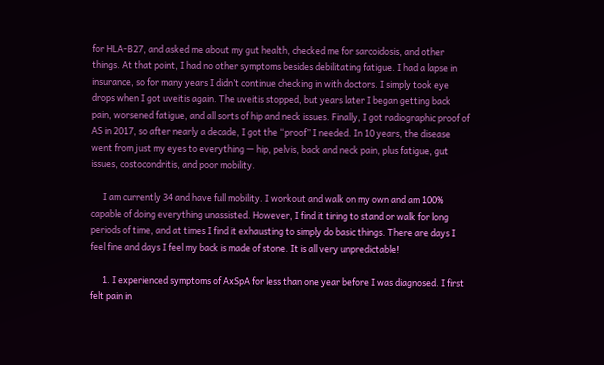for HLA-B27, and asked me about my gut health, checked me for sarcoidosis, and other things. At that point, I had no other symptoms besides debilitating fatigue. I had a lapse in insurance, so for many years I didn’t continue checking in with doctors. I simply took eye drops when I got uveitis again. The uveitis stopped, but years later I began getting back pain, worsened fatigue, and all sorts of hip and neck issues. Finally, I got radiographic proof of AS in 2017, so after nearly a decade, I got the “proof” I needed. In 10 years, the disease went from just my eyes to everything — hip, pelvis, back and neck pain, plus fatigue, gut issues, costocondritis, and poor mobility.

      I am currently 34 and have full mobility. I workout and walk on my own and am 100% capable of doing everything unassisted. However, I find it tiring to stand or walk for long periods of time, and at times I find it exhausting to simply do basic things. There are days I feel fine and days I feel my back is made of stone. It is all very unpredictable!

      1. I experienced symptoms of AxSpA for less than one year before I was diagnosed. I first felt pain in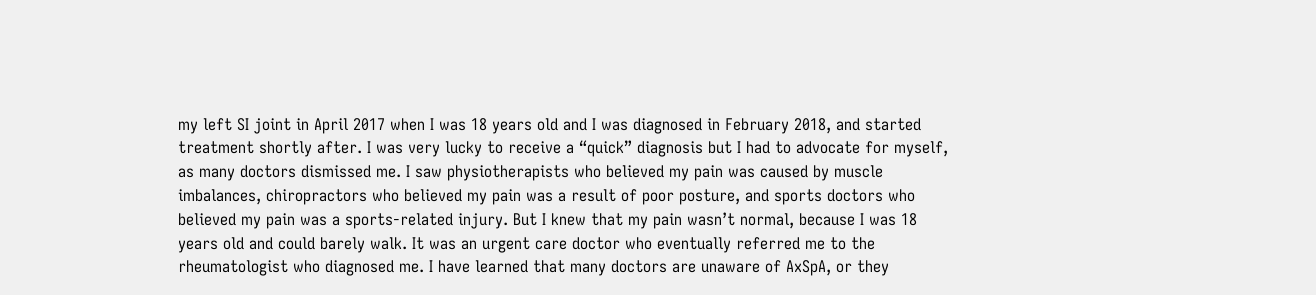my left SI joint in April 2017 when I was 18 years old and I was diagnosed in February 2018, and started treatment shortly after. I was very lucky to receive a “quick” diagnosis but I had to advocate for myself, as many doctors dismissed me. I saw physiotherapists who believed my pain was caused by muscle imbalances, chiropractors who believed my pain was a result of poor posture, and sports doctors who believed my pain was a sports-related injury. But I knew that my pain wasn’t normal, because I was 18 years old and could barely walk. It was an urgent care doctor who eventually referred me to the rheumatologist who diagnosed me. I have learned that many doctors are unaware of AxSpA, or they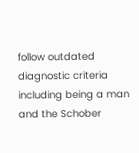follow outdated diagnostic criteria including being a man and the Schober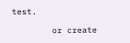test.

        or create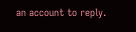an account to reply.